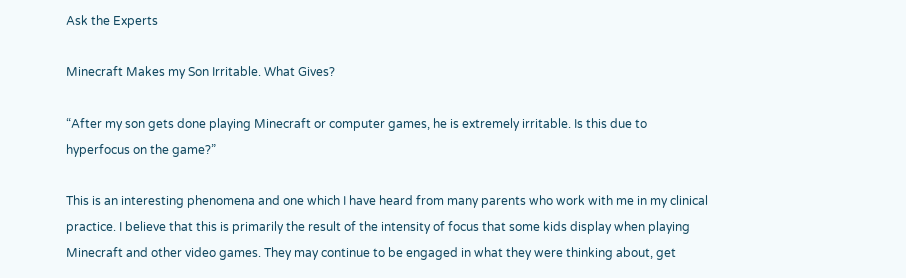Ask the Experts

Minecraft Makes my Son Irritable. What Gives?

“After my son gets done playing Minecraft or computer games, he is extremely irritable. Is this due to hyperfocus on the game?”

This is an interesting phenomena and one which I have heard from many parents who work with me in my clinical practice. I believe that this is primarily the result of the intensity of focus that some kids display when playing Minecraft and other video games. They may continue to be engaged in what they were thinking about, get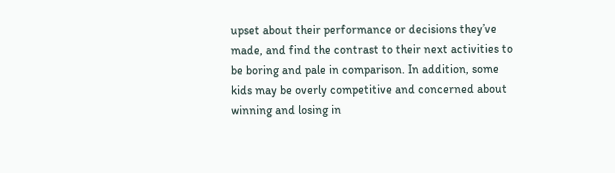upset about their performance or decisions they’ve made, and find the contrast to their next activities to be boring and pale in comparison. In addition, some kids may be overly competitive and concerned about winning and losing in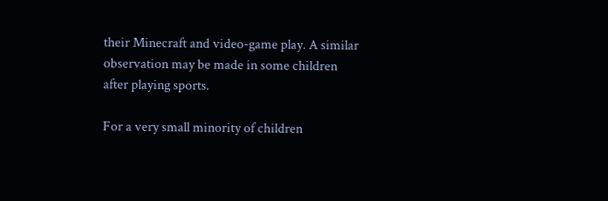their Minecraft and video-game play. A similar observation may be made in some children after playing sports.

For a very small minority of children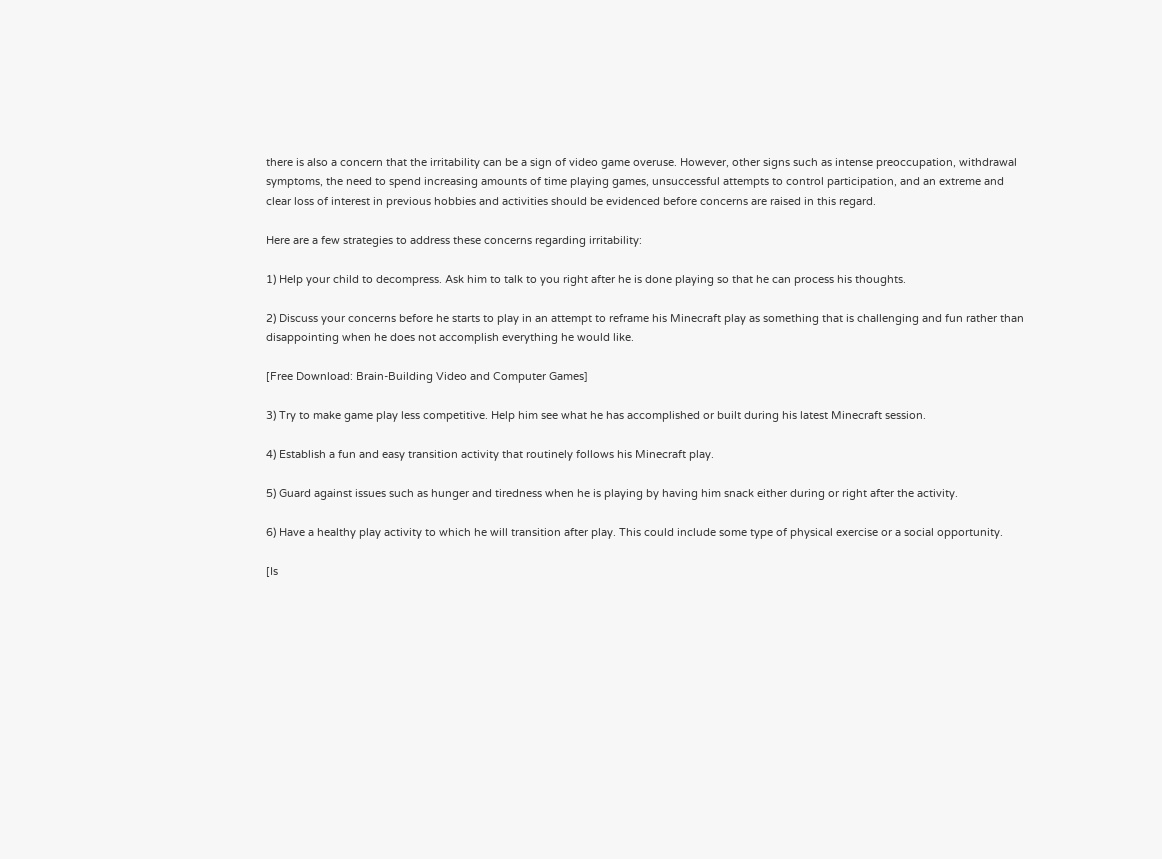there is also a concern that the irritability can be a sign of video game overuse. However, other signs such as intense preoccupation, withdrawal symptoms, the need to spend increasing amounts of time playing games, unsuccessful attempts to control participation, and an extreme and clear loss of interest in previous hobbies and activities should be evidenced before concerns are raised in this regard.

Here are a few strategies to address these concerns regarding irritability:

1) Help your child to decompress. Ask him to talk to you right after he is done playing so that he can process his thoughts.

2) Discuss your concerns before he starts to play in an attempt to reframe his Minecraft play as something that is challenging and fun rather than disappointing when he does not accomplish everything he would like.

[Free Download: Brain-Building Video and Computer Games]

3) Try to make game play less competitive. Help him see what he has accomplished or built during his latest Minecraft session.

4) Establish a fun and easy transition activity that routinely follows his Minecraft play.

5) Guard against issues such as hunger and tiredness when he is playing by having him snack either during or right after the activity.

6) Have a healthy play activity to which he will transition after play. This could include some type of physical exercise or a social opportunity.

[Is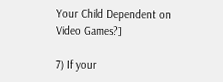Your Child Dependent on Video Games?]

7) If your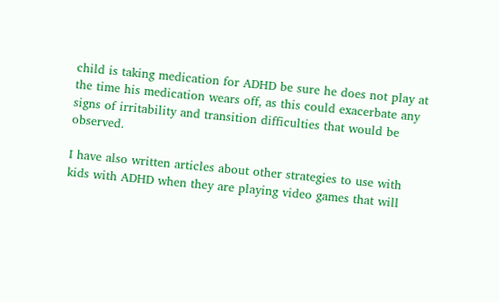child is taking medication for ADHD be sure he does not play at the time his medication wears off, as this could exacerbate any signs of irritability and transition difficulties that would be observed.

I have also written articles about other strategies to use with kids with ADHD when they are playing video games that will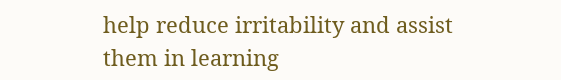help reduce irritability and assist them in learning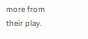more from their play.